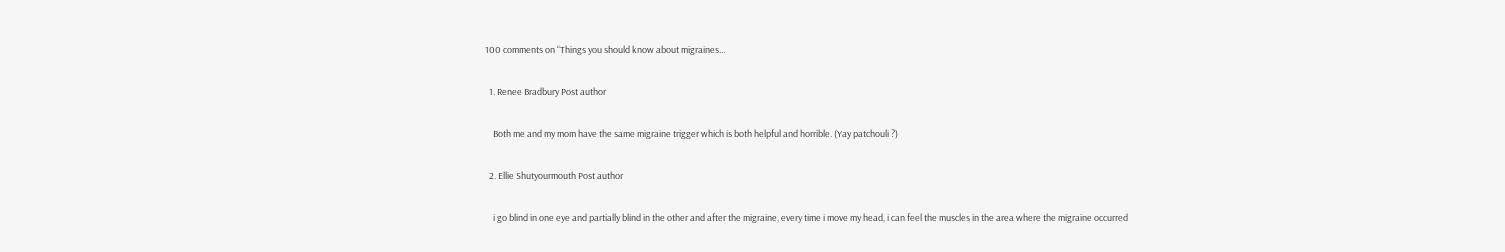100 comments on “Things you should know about migraines…

  1. Renee Bradbury Post author

    Both me and my mom have the same migraine trigger which is both helpful and horrible. (Yay patchouli ?)

  2. Ellie Shutyourmouth Post author

    i go blind in one eye and partially blind in the other and after the migraine, every time i move my head, i can feel the muscles in the area where the migraine occurred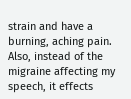strain and have a burning, aching pain. Also, instead of the migraine affecting my speech, it effects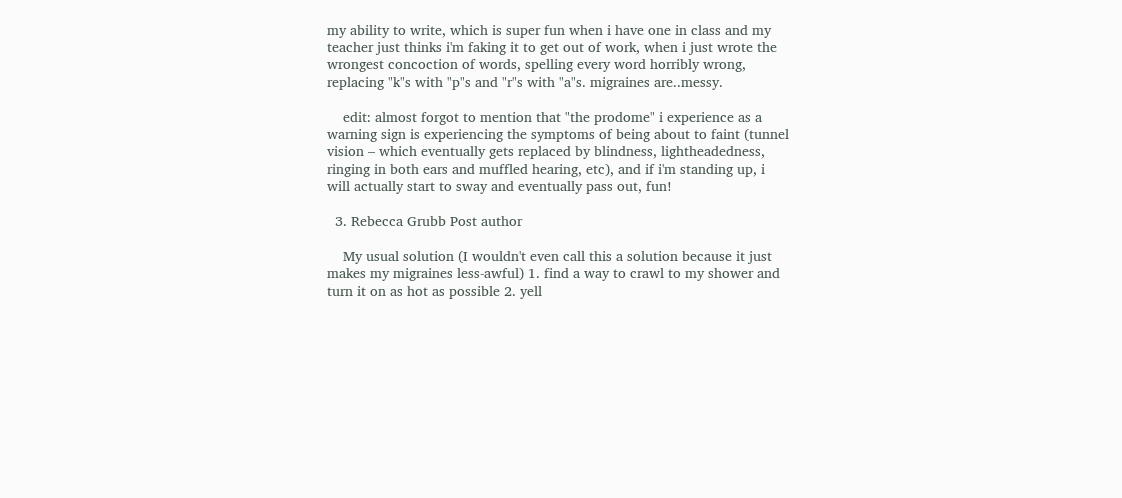my ability to write, which is super fun when i have one in class and my teacher just thinks i'm faking it to get out of work, when i just wrote the wrongest concoction of words, spelling every word horribly wrong, replacing "k"s with "p"s and "r"s with "a"s. migraines are..messy.

    edit: almost forgot to mention that "the prodome" i experience as a warning sign is experiencing the symptoms of being about to faint (tunnel vision – which eventually gets replaced by blindness, lightheadedness, ringing in both ears and muffled hearing, etc), and if i'm standing up, i will actually start to sway and eventually pass out, fun!

  3. Rebecca Grubb Post author

    My usual solution (I wouldn't even call this a solution because it just makes my migraines less-awful) 1. find a way to crawl to my shower and turn it on as hot as possible 2. yell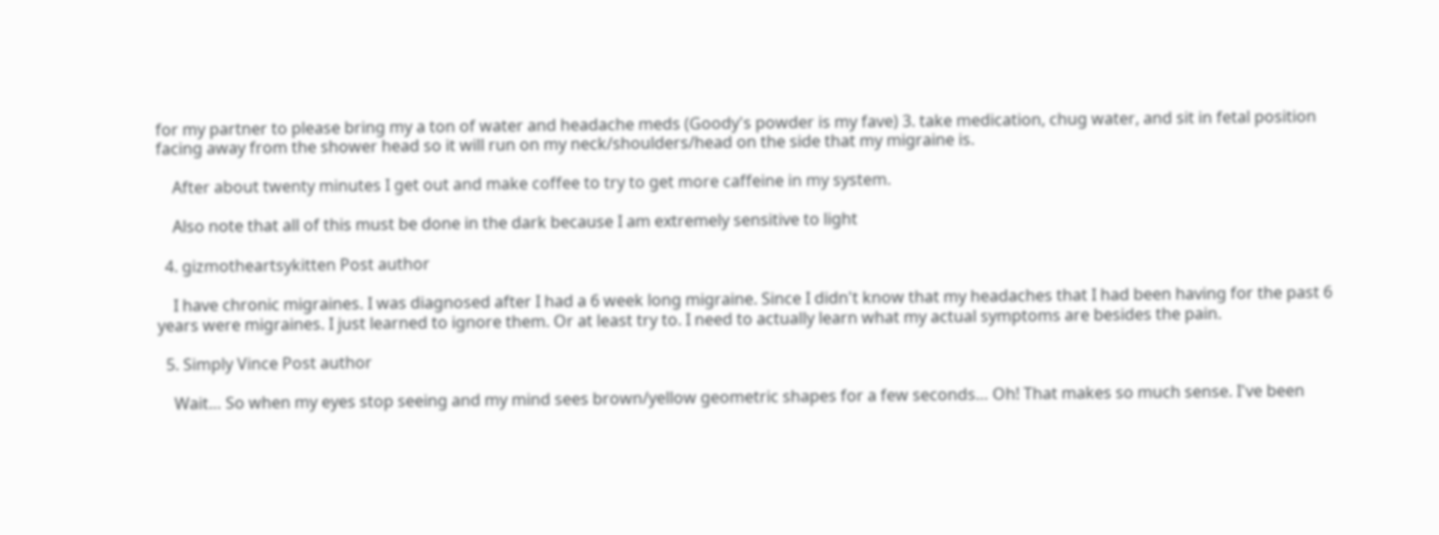for my partner to please bring my a ton of water and headache meds (Goody's powder is my fave) 3. take medication, chug water, and sit in fetal position facing away from the shower head so it will run on my neck/shoulders/head on the side that my migraine is.

    After about twenty minutes I get out and make coffee to try to get more caffeine in my system.

    Also note that all of this must be done in the dark because I am extremely sensitive to light

  4. gizmotheartsykitten Post author

    I have chronic migraines. I was diagnosed after I had a 6 week long migraine. Since I didn't know that my headaches that I had been having for the past 6 years were migraines. I just learned to ignore them. Or at least try to. I need to actually learn what my actual symptoms are besides the pain.

  5. Simply Vince Post author

    Wait… So when my eyes stop seeing and my mind sees brown/yellow geometric shapes for a few seconds… Oh! That makes so much sense. I've been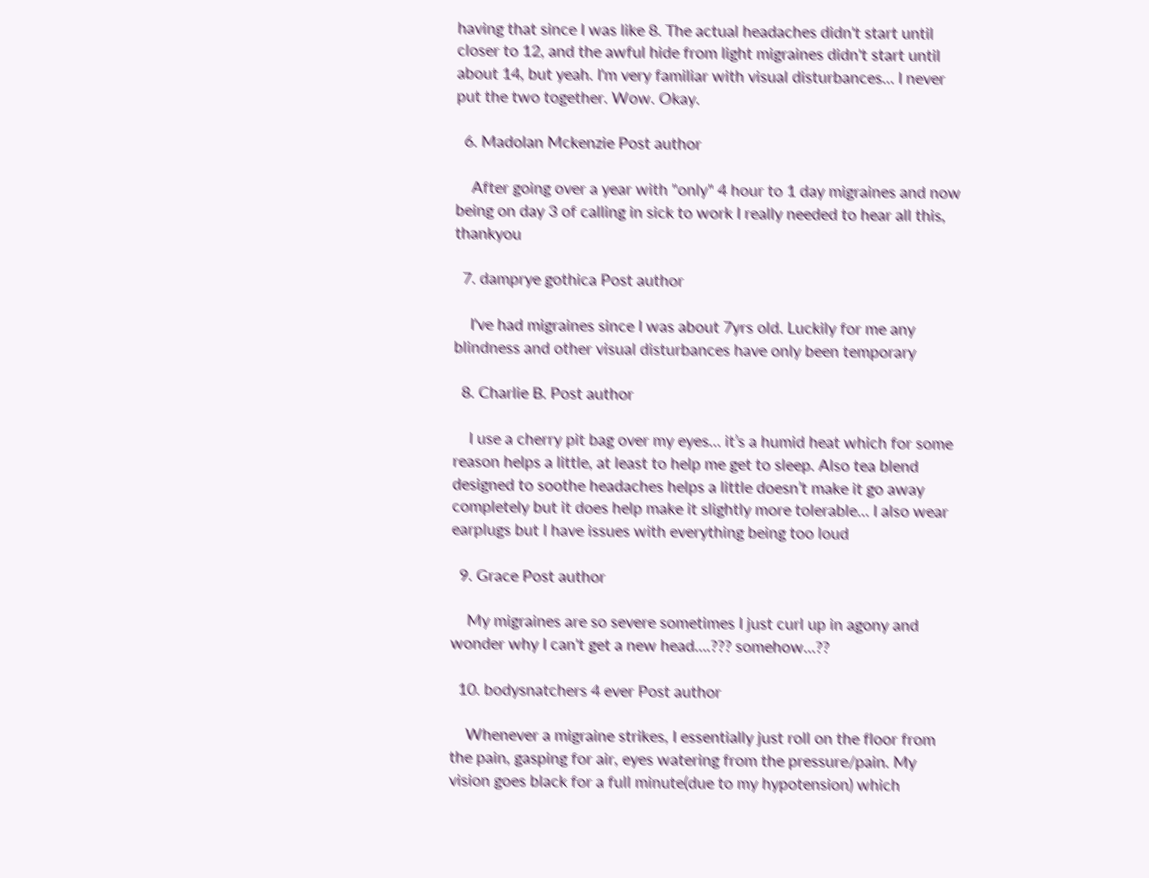having that since I was like 8. The actual headaches didn't start until closer to 12, and the awful hide from light migraines didn't start until about 14, but yeah. I'm very familiar with visual disturbances… I never put the two together. Wow. Okay.

  6. Madolan Mckenzie Post author

    After going over a year with "only" 4 hour to 1 day migraines and now being on day 3 of calling in sick to work I really needed to hear all this, thankyou

  7. damprye gothica Post author

    I've had migraines since I was about 7yrs old. Luckily for me any blindness and other visual disturbances have only been temporary

  8. Charlie B. Post author

    I use a cherry pit bag over my eyes… it’s a humid heat which for some reason helps a little, at least to help me get to sleep. Also tea blend designed to soothe headaches helps a little doesn’t make it go away completely but it does help make it slightly more tolerable… I also wear earplugs but I have issues with everything being too loud

  9. Grace Post author

    My migraines are so severe sometimes I just curl up in agony and wonder why I can't get a new head….??? somehow…??

  10. bodysnatchers 4 ever Post author

    Whenever a migraine strikes, I essentially just roll on the floor from the pain, gasping for air, eyes watering from the pressure/pain. My vision goes black for a full minute(due to my hypotension) which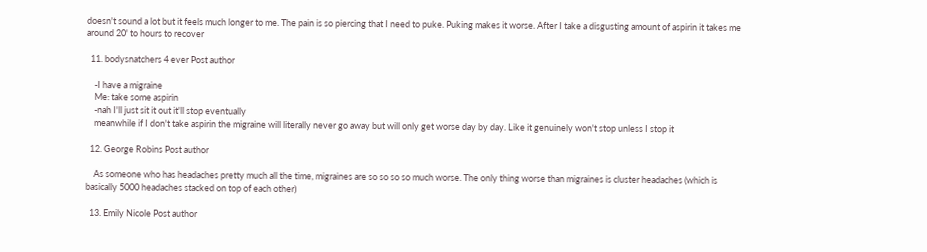doesn't sound a lot but it feels much longer to me. The pain is so piercing that I need to puke. Puking makes it worse. After I take a disgusting amount of aspirin it takes me around 20' to hours to recover

  11. bodysnatchers 4 ever Post author

    -I have a migraine
    Me: take some aspirin
    -nah I'll just sit it out it'll stop eventually
    meanwhile if I don't take aspirin the migraine will literally never go away but will only get worse day by day. Like it genuinely won't stop unless I stop it

  12. George Robins Post author

    As someone who has headaches pretty much all the time, migraines are so so so so much worse. The only thing worse than migraines is cluster headaches (which is basically 5000 headaches stacked on top of each other)

  13. Emily Nicole Post author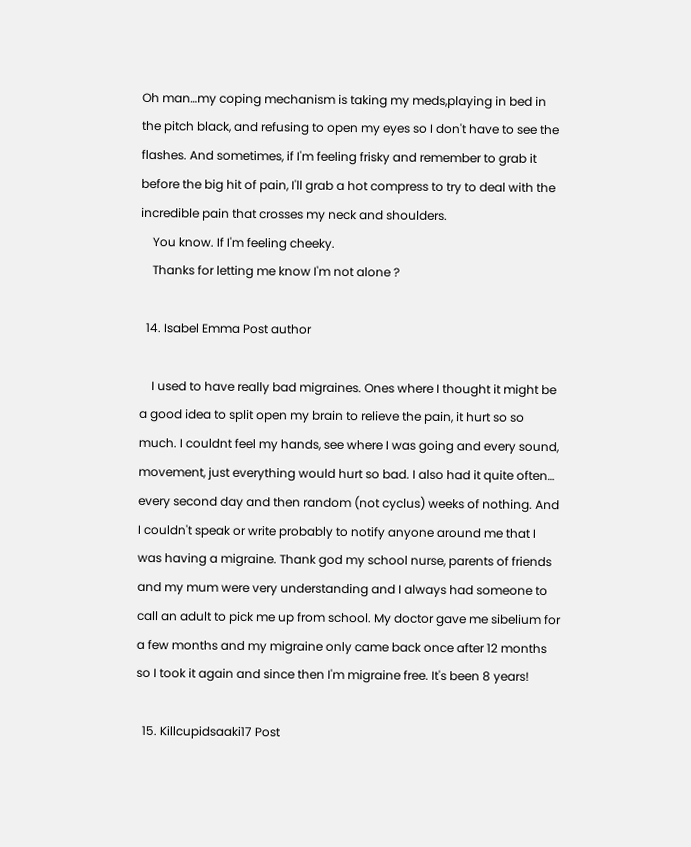Oh man…my coping mechanism is taking my meds,playing in bed in the pitch black, and refusing to open my eyes so I don't have to see the flashes. And sometimes, if I'm feeling frisky and remember to grab it before the big hit of pain, I'll grab a hot compress to try to deal with the incredible pain that crosses my neck and shoulders.
    You know. If I'm feeling cheeky.
    Thanks for letting me know I'm not alone ?

  14. Isabel Emma Post author

    I used to have really bad migraines. Ones where I thought it might be a good idea to split open my brain to relieve the pain, it hurt so so much. I couldnt feel my hands, see where I was going and every sound, movement, just everything would hurt so bad. I also had it quite often… every second day and then random (not cyclus) weeks of nothing. And I couldn't speak or write probably to notify anyone around me that I was having a migraine. Thank god my school nurse, parents of friends and my mum were very understanding and I always had someone to call an adult to pick me up from school. My doctor gave me sibelium for a few months and my migraine only came back once after 12 months so I took it again and since then I'm migraine free. It's been 8 years!

  15. Killcupidsaaki17 Post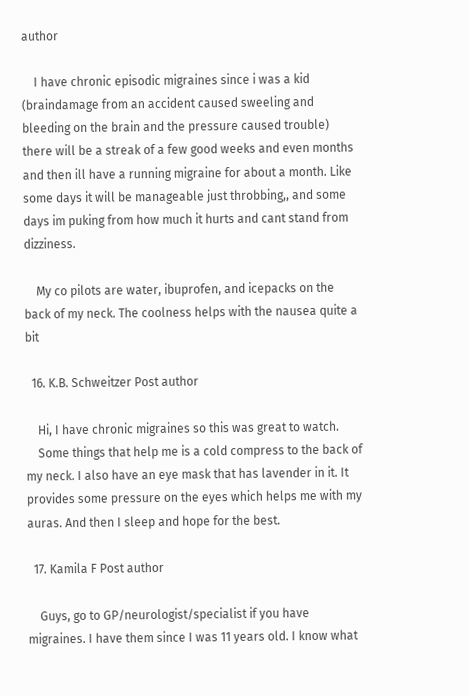author

    I have chronic episodic migraines since i was a kid (braindamage from an accident caused sweeling and bleeding on the brain and the pressure caused trouble) there will be a streak of a few good weeks and even months and then ill have a running migraine for about a month. Like some days it will be manageable just throbbing,, and some days im puking from how much it hurts and cant stand from dizziness.

    My co pilots are water, ibuprofen, and icepacks on the back of my neck. The coolness helps with the nausea quite a bit

  16. K.B. Schweitzer Post author

    Hi, I have chronic migraines so this was great to watch.
    Some things that help me is a cold compress to the back of my neck. I also have an eye mask that has lavender in it. It provides some pressure on the eyes which helps me with my auras. And then I sleep and hope for the best.

  17. Kamila F Post author

    Guys, go to GP/neurologist/specialist if you have migraines. I have them since I was 11 years old. I know what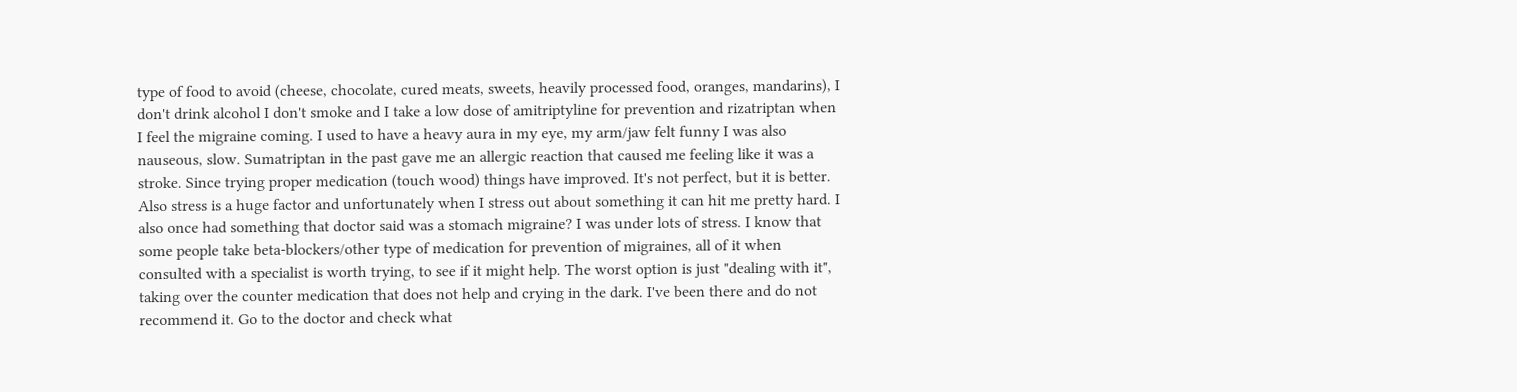type of food to avoid (cheese, chocolate, cured meats, sweets, heavily processed food, oranges, mandarins), I don't drink alcohol I don't smoke and I take a low dose of amitriptyline for prevention and rizatriptan when I feel the migraine coming. I used to have a heavy aura in my eye, my arm/jaw felt funny I was also nauseous, slow. Sumatriptan in the past gave me an allergic reaction that caused me feeling like it was a stroke. Since trying proper medication (touch wood) things have improved. It's not perfect, but it is better. Also stress is a huge factor and unfortunately when I stress out about something it can hit me pretty hard. I also once had something that doctor said was a stomach migraine? I was under lots of stress. I know that some people take beta-blockers/other type of medication for prevention of migraines, all of it when consulted with a specialist is worth trying, to see if it might help. The worst option is just "dealing with it", taking over the counter medication that does not help and crying in the dark. I've been there and do not recommend it. Go to the doctor and check what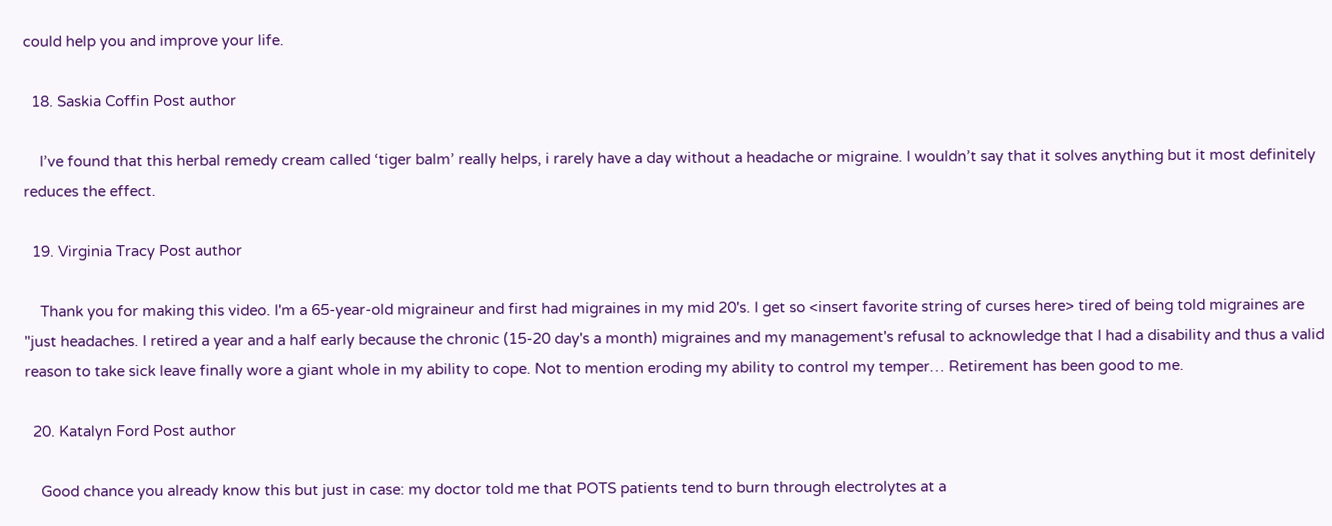could help you and improve your life.

  18. Saskia Coffin Post author

    I’ve found that this herbal remedy cream called ‘tiger balm’ really helps, i rarely have a day without a headache or migraine. I wouldn’t say that it solves anything but it most definitely reduces the effect.

  19. Virginia Tracy Post author

    Thank you for making this video. I'm a 65-year-old migraineur and first had migraines in my mid 20's. I get so <insert favorite string of curses here> tired of being told migraines are "just headaches. I retired a year and a half early because the chronic (15-20 day's a month) migraines and my management's refusal to acknowledge that I had a disability and thus a valid reason to take sick leave finally wore a giant whole in my ability to cope. Not to mention eroding my ability to control my temper… Retirement has been good to me.

  20. Katalyn Ford Post author

    Good chance you already know this but just in case: my doctor told me that POTS patients tend to burn through electrolytes at a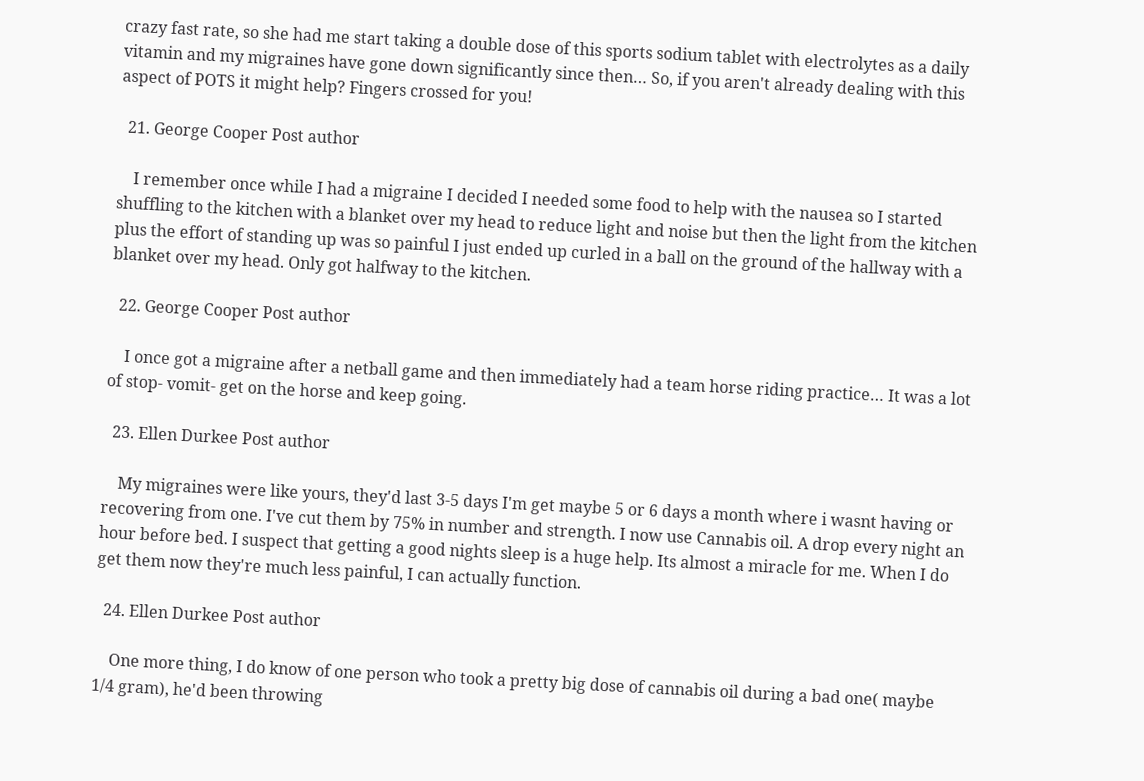crazy fast rate, so she had me start taking a double dose of this sports sodium tablet with electrolytes as a daily vitamin and my migraines have gone down significantly since then… So, if you aren't already dealing with this aspect of POTS it might help? Fingers crossed for you!

  21. George Cooper Post author

    I remember once while I had a migraine I decided I needed some food to help with the nausea so I started shuffling to the kitchen with a blanket over my head to reduce light and noise but then the light from the kitchen plus the effort of standing up was so painful I just ended up curled in a ball on the ground of the hallway with a blanket over my head. Only got halfway to the kitchen.

  22. George Cooper Post author

    I once got a migraine after a netball game and then immediately had a team horse riding practice… It was a lot of stop- vomit- get on the horse and keep going.

  23. Ellen Durkee Post author

    My migraines were like yours, they'd last 3-5 days I'm get maybe 5 or 6 days a month where i wasnt having or recovering from one. I've cut them by 75% in number and strength. I now use Cannabis oil. A drop every night an hour before bed. I suspect that getting a good nights sleep is a huge help. Its almost a miracle for me. When I do get them now they're much less painful, I can actually function.

  24. Ellen Durkee Post author

    One more thing, I do know of one person who took a pretty big dose of cannabis oil during a bad one( maybe 1/4 gram), he'd been throwing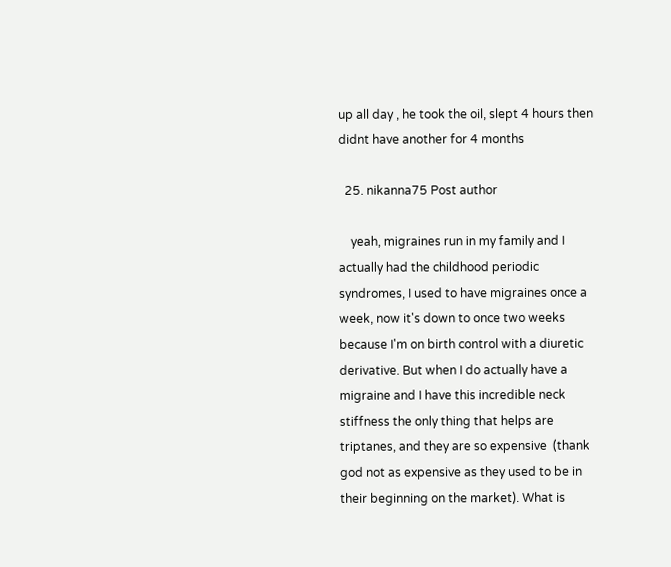up all day , he took the oil, slept 4 hours then didnt have another for 4 months

  25. nikanna75 Post author

    yeah, migraines run in my family and I actually had the childhood periodic syndromes, I used to have migraines once a week, now it's down to once two weeks because I'm on birth control with a diuretic derivative. But when I do actually have a migraine and I have this incredible neck stiffness the only thing that helps are triptanes, and they are so expensive  (thank god not as expensive as they used to be in their beginning on the market). What is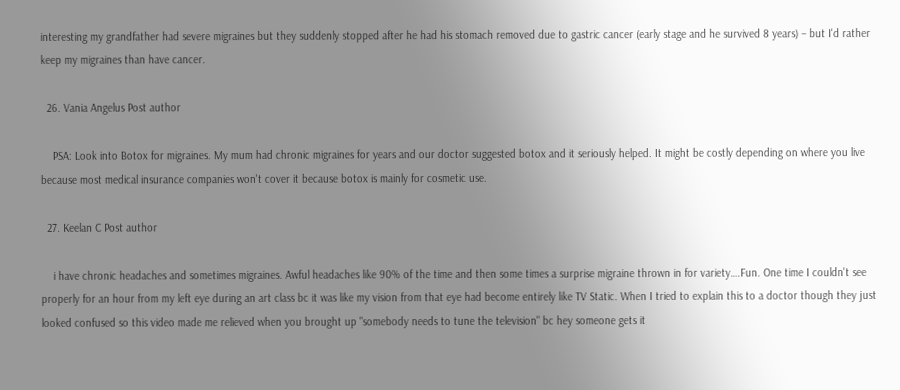interesting my grandfather had severe migraines but they suddenly stopped after he had his stomach removed due to gastric cancer (early stage and he survived 8 years) – but I'd rather keep my migraines than have cancer.

  26. Vania Angelus Post author

    PSA: Look into Botox for migraines. My mum had chronic migraines for years and our doctor suggested botox and it seriously helped. It might be costly depending on where you live because most medical insurance companies won't cover it because botox is mainly for cosmetic use.

  27. Keelan C Post author

    i have chronic headaches and sometimes migraines. Awful headaches like 90% of the time and then some times a surprise migraine thrown in for variety….Fun. One time I couldn't see properly for an hour from my left eye during an art class bc it was like my vision from that eye had become entirely like TV Static. When I tried to explain this to a doctor though they just looked confused so this video made me relieved when you brought up "somebody needs to tune the television" bc hey someone gets it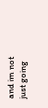and im not just going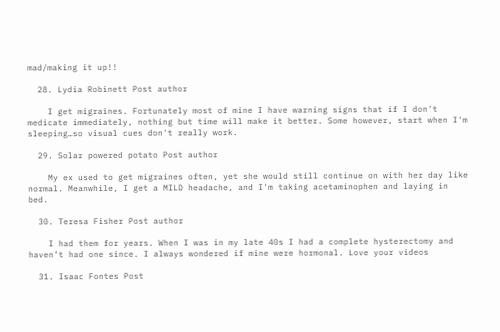mad/making it up!!

  28. Lydia Robinett Post author

    I get migraines. Fortunately most of mine I have warning signs that if I don't medicate immediately, nothing but time will make it better. Some however, start when I'm sleeping…so visual cues don't really work.

  29. Solar powered potato Post author

    My ex used to get migraines often, yet she would still continue on with her day like normal. Meanwhile, I get a MILD headache, and I'm taking acetaminophen and laying in bed.

  30. Teresa Fisher Post author

    I had them for years. When I was in my late 40s I had a complete hysterectomy and haven’t had one since. I always wondered if mine were hormonal. Love your videos

  31. Isaac Fontes Post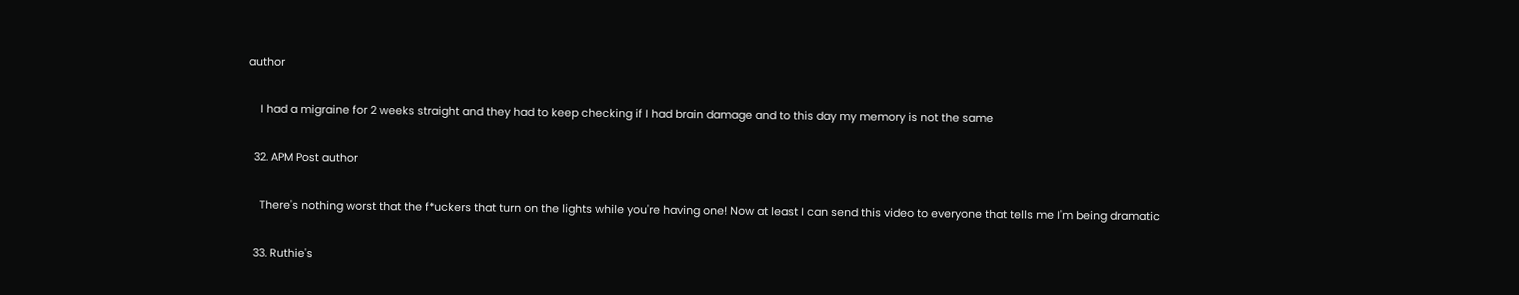author

    I had a migraine for 2 weeks straight and they had to keep checking if I had brain damage and to this day my memory is not the same

  32. APM Post author

    There's nothing worst that the f*uckers that turn on the lights while you're having one! Now at least I can send this video to everyone that tells me I'm being dramatic

  33. Ruthie's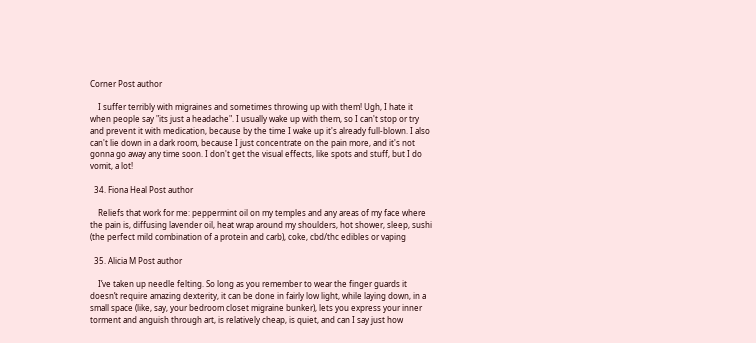Corner Post author

    I suffer terribly with migraines and sometimes throwing up with them! Ugh, I hate it when people say "its just a headache". I usually wake up with them, so I can't stop or try and prevent it with medication, because by the time I wake up it's already full-blown. I also can't lie down in a dark room, because I just concentrate on the pain more, and it's not gonna go away any time soon. I don't get the visual effects, like spots and stuff, but I do vomit, a lot!

  34. Fiona Heal Post author

    Reliefs that work for me: peppermint oil on my temples and any areas of my face where the pain is, diffusing lavender oil, heat wrap around my shoulders, hot shower, sleep, sushi (the perfect mild combination of a protein and carb), coke, cbd/thc edibles or vaping

  35. Alicia M Post author

    I’ve taken up needle felting. So long as you remember to wear the finger guards it doesn’t require amazing dexterity, it can be done in fairly low light, while laying down, in a small space (like, say, your bedroom closet migraine bunker), lets you express your inner torment and anguish through art, is relatively cheap, is quiet, and can I say just how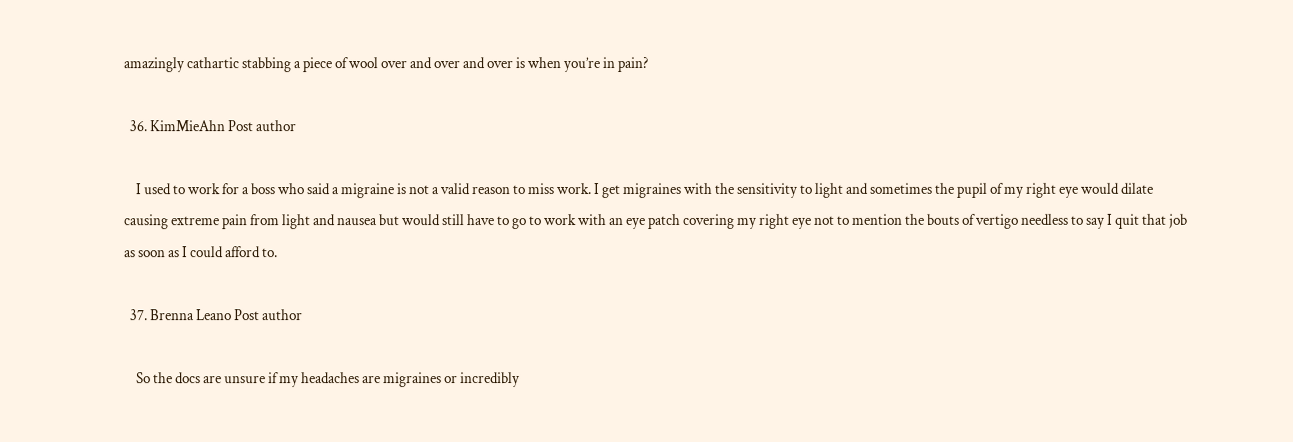amazingly cathartic stabbing a piece of wool over and over and over is when you’re in pain?

  36. KimMieAhn Post author

    I used to work for a boss who said a migraine is not a valid reason to miss work. I get migraines with the sensitivity to light and sometimes the pupil of my right eye would dilate causing extreme pain from light and nausea but would still have to go to work with an eye patch covering my right eye not to mention the bouts of vertigo needless to say I quit that job as soon as I could afford to.

  37. Brenna Leano Post author

    So the docs are unsure if my headaches are migraines or incredibly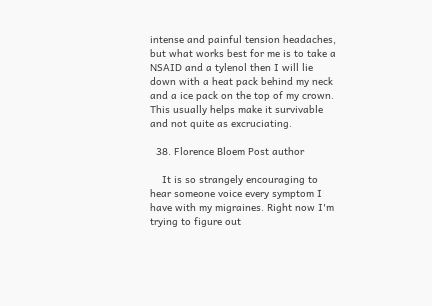intense and painful tension headaches, but what works best for me is to take a NSAID and a tylenol then I will lie down with a heat pack behind my neck and a ice pack on the top of my crown. This usually helps make it survivable and not quite as excruciating.

  38. Florence Bloem Post author

    It is so strangely encouraging to hear someone voice every symptom I have with my migraines. Right now I'm trying to figure out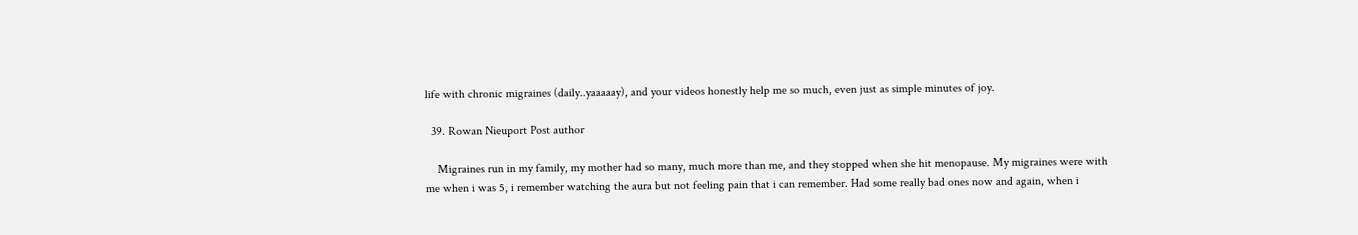life with chronic migraines (daily..yaaaaay), and your videos honestly help me so much, even just as simple minutes of joy.

  39. Rowan Nieuport Post author

    Migraines run in my family, my mother had so many, much more than me, and they stopped when she hit menopause. My migraines were with me when i was 5, i remember watching the aura but not feeling pain that i can remember. Had some really bad ones now and again, when i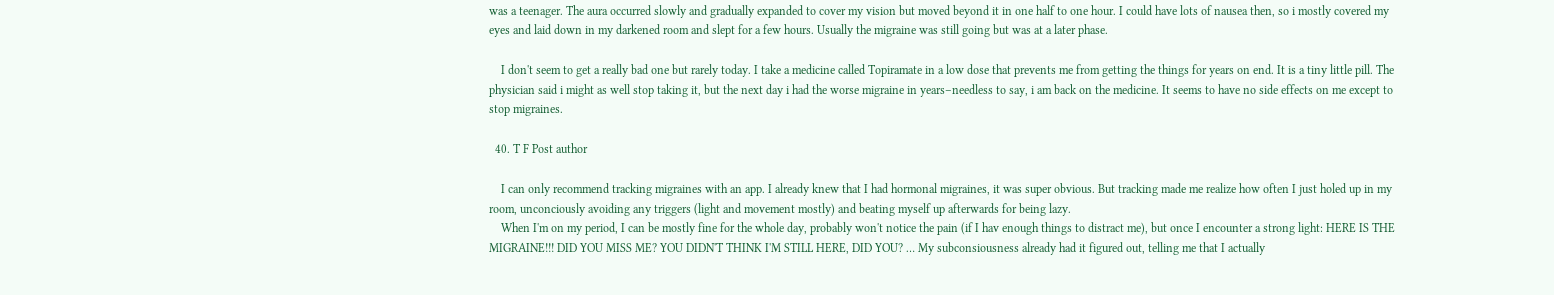was a teenager. The aura occurred slowly and gradually expanded to cover my vision but moved beyond it in one half to one hour. I could have lots of nausea then, so i mostly covered my eyes and laid down in my darkened room and slept for a few hours. Usually the migraine was still going but was at a later phase.

    I don't seem to get a really bad one but rarely today. I take a medicine called Topiramate in a low dose that prevents me from getting the things for years on end. It is a tiny little pill. The physician said i might as well stop taking it, but the next day i had the worse migraine in years–needless to say, i am back on the medicine. It seems to have no side effects on me except to stop migraines.

  40. T F Post author

    I can only recommend tracking migraines with an app. I already knew that I had hormonal migraines, it was super obvious. But tracking made me realize how often I just holed up in my room, unconciously avoiding any triggers (light and movement mostly) and beating myself up afterwards for being lazy.
    When I'm on my period, I can be mostly fine for the whole day, probably won't notice the pain (if I hav enough things to distract me), but once I encounter a strong light: HERE IS THE MIGRAINE!!! DID YOU MISS ME? YOU DIDN'T THINK I'M STILL HERE, DID YOU? … My subconsiousness already had it figured out, telling me that I actually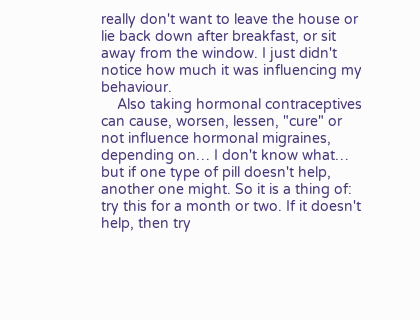really don't want to leave the house or lie back down after breakfast, or sit away from the window. I just didn't notice how much it was influencing my behaviour.
    Also taking hormonal contraceptives can cause, worsen, lessen, "cure" or not influence hormonal migraines, depending on… I don't know what… but if one type of pill doesn't help, another one might. So it is a thing of: try this for a month or two. If it doesn't help, then try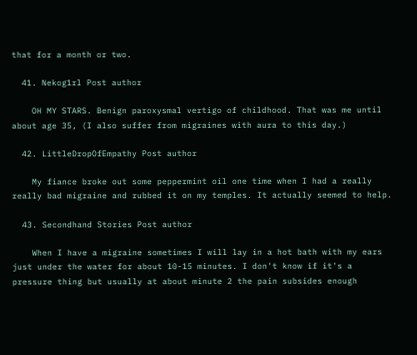that for a month or two.

  41. Nekog1rl Post author

    OH MY STARS. Benign paroxysmal vertigo of childhood. That was me until about age 35, (I also suffer from migraines with aura to this day.)

  42. LittleDropOfEmpathy Post author

    My fiance broke out some peppermint oil one time when I had a really really bad migraine and rubbed it on my temples. It actually seemed to help.

  43. Secondhand Stories Post author

    When I have a migraine sometimes I will lay in a hot bath with my ears just under the water for about 10-15 minutes. I don't know if it's a pressure thing but usually at about minute 2 the pain subsides enough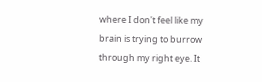where I don't feel like my brain is trying to burrow through my right eye. It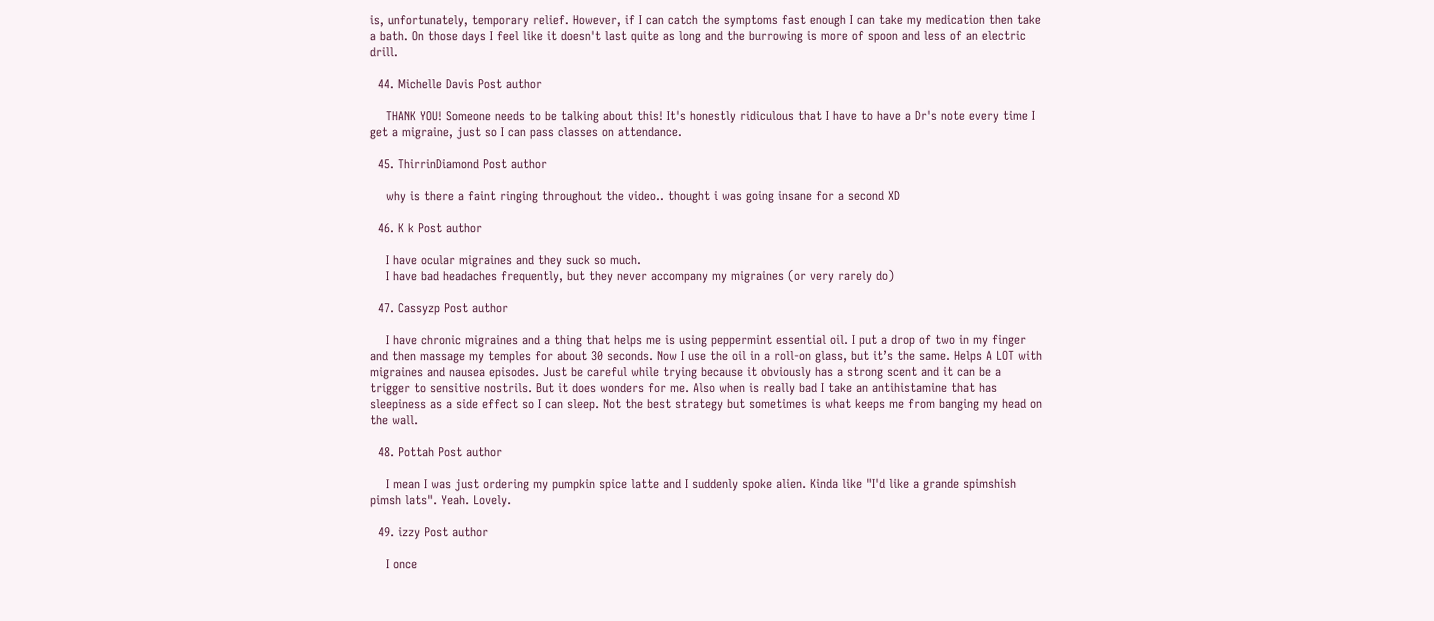is, unfortunately, temporary relief. However, if I can catch the symptoms fast enough I can take my medication then take a bath. On those days I feel like it doesn't last quite as long and the burrowing is more of spoon and less of an electric drill.

  44. Michelle Davis Post author

    THANK YOU! Someone needs to be talking about this! It's honestly ridiculous that I have to have a Dr's note every time I get a migraine, just so I can pass classes on attendance.

  45. ThirrinDiamond Post author

    why is there a faint ringing throughout the video.. thought i was going insane for a second XD

  46. K k Post author

    I have ocular migraines and they suck so much.
    I have bad headaches frequently, but they never accompany my migraines (or very rarely do)

  47. Cassyzp Post author

    I have chronic migraines and a thing that helps me is using peppermint essential oil. I put a drop of two in my finger and then massage my temples for about 30 seconds. Now I use the oil in a roll-on glass, but it’s the same. Helps A LOT with migraines and nausea episodes. Just be careful while trying because it obviously has a strong scent and it can be a trigger to sensitive nostrils. But it does wonders for me. Also when is really bad I take an antihistamine that has sleepiness as a side effect so I can sleep. Not the best strategy but sometimes is what keeps me from banging my head on the wall.

  48. Pottah Post author

    I mean I was just ordering my pumpkin spice latte and I suddenly spoke alien. Kinda like "I'd like a grande spimshish pimsh lats". Yeah. Lovely.

  49. izzy Post author

    I once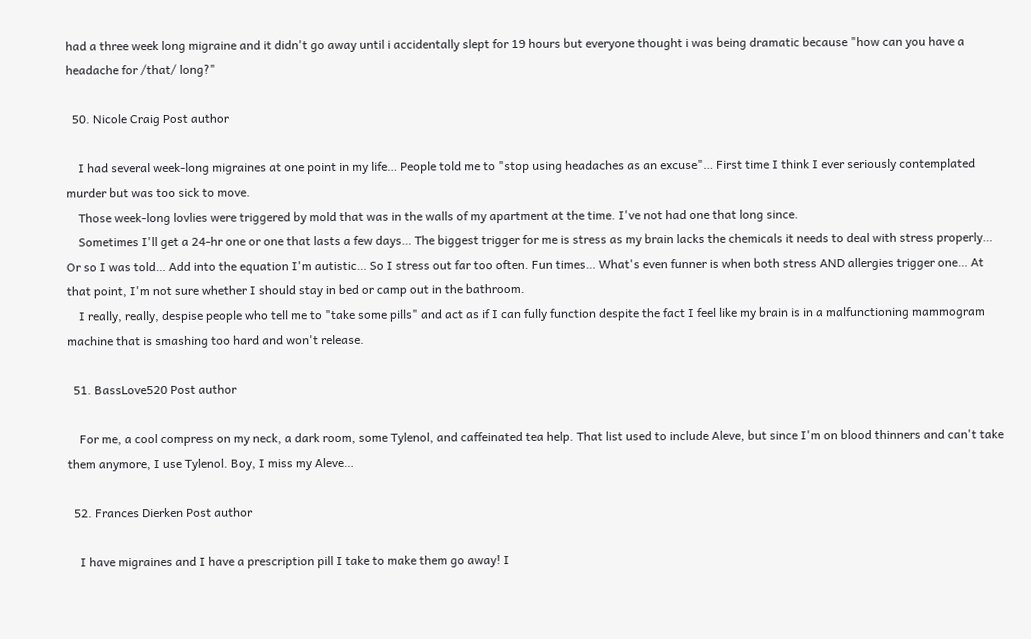had a three week long migraine and it didn't go away until i accidentally slept for 19 hours but everyone thought i was being dramatic because "how can you have a headache for /that/ long?"

  50. Nicole Craig Post author

    I had several week-long migraines at one point in my life… People told me to "stop using headaches as an excuse"… First time I think I ever seriously contemplated murder but was too sick to move.
    Those week-long lovlies were triggered by mold that was in the walls of my apartment at the time. I've not had one that long since.
    Sometimes I'll get a 24-hr one or one that lasts a few days… The biggest trigger for me is stress as my brain lacks the chemicals it needs to deal with stress properly… Or so I was told… Add into the equation I'm autistic… So I stress out far too often. Fun times… What's even funner is when both stress AND allergies trigger one… At that point, I'm not sure whether I should stay in bed or camp out in the bathroom.
    I really, really, despise people who tell me to "take some pills" and act as if I can fully function despite the fact I feel like my brain is in a malfunctioning mammogram machine that is smashing too hard and won't release.

  51. BassLove520 Post author

    For me, a cool compress on my neck, a dark room, some Tylenol, and caffeinated tea help. That list used to include Aleve, but since I'm on blood thinners and can't take them anymore, I use Tylenol. Boy, I miss my Aleve…

  52. Frances Dierken Post author

    I have migraines and I have a prescription pill I take to make them go away! I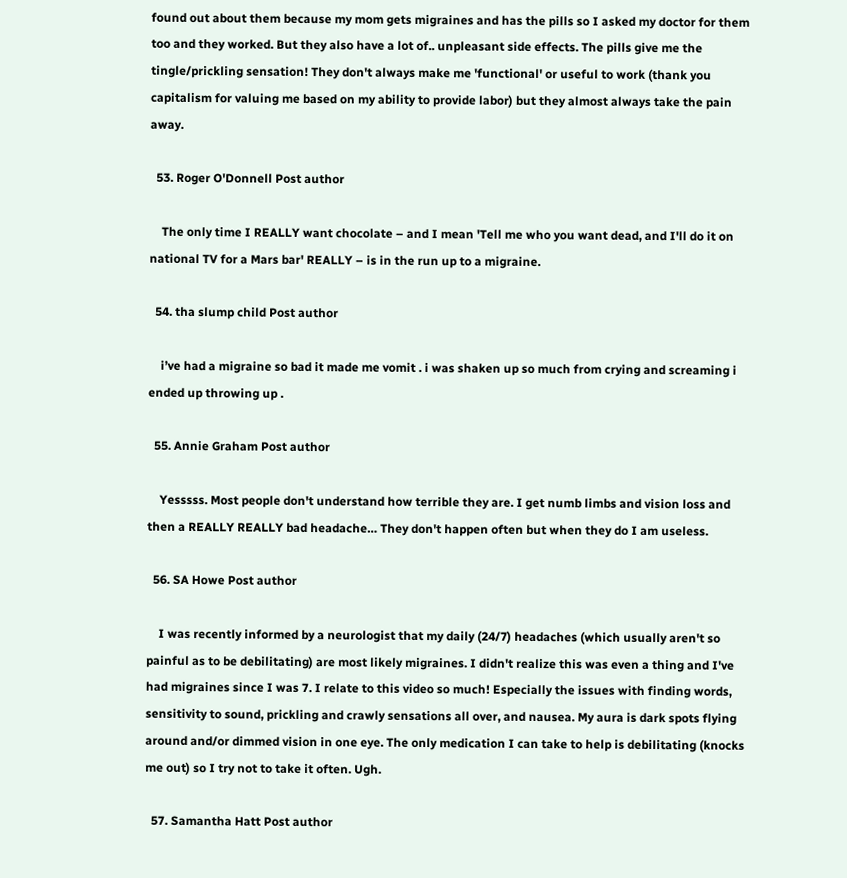found out about them because my mom gets migraines and has the pills so I asked my doctor for them too and they worked. But they also have a lot of.. unpleasant side effects. The pills give me the tingle/prickling sensation! They don't always make me 'functional' or useful to work (thank you capitalism for valuing me based on my ability to provide labor) but they almost always take the pain away.

  53. Roger O'Donnell Post author

    The only time I REALLY want chocolate – and I mean 'Tell me who you want dead, and I'll do it on national TV for a Mars bar' REALLY – is in the run up to a migraine.

  54. tha slump child Post author

    i’ve had a migraine so bad it made me vomit . i was shaken up so much from crying and screaming i ended up throwing up .

  55. Annie Graham Post author

    Yesssss. Most people don't understand how terrible they are. I get numb limbs and vision loss and then a REALLY REALLY bad headache… They don't happen often but when they do I am useless.

  56. SA Howe Post author

    I was recently informed by a neurologist that my daily (24/7) headaches (which usually aren't so painful as to be debilitating) are most likely migraines. I didn't realize this was even a thing and I've had migraines since I was 7. I relate to this video so much! Especially the issues with finding words, sensitivity to sound, prickling and crawly sensations all over, and nausea. My aura is dark spots flying around and/or dimmed vision in one eye. The only medication I can take to help is debilitating (knocks me out) so I try not to take it often. Ugh.

  57. Samantha Hatt Post author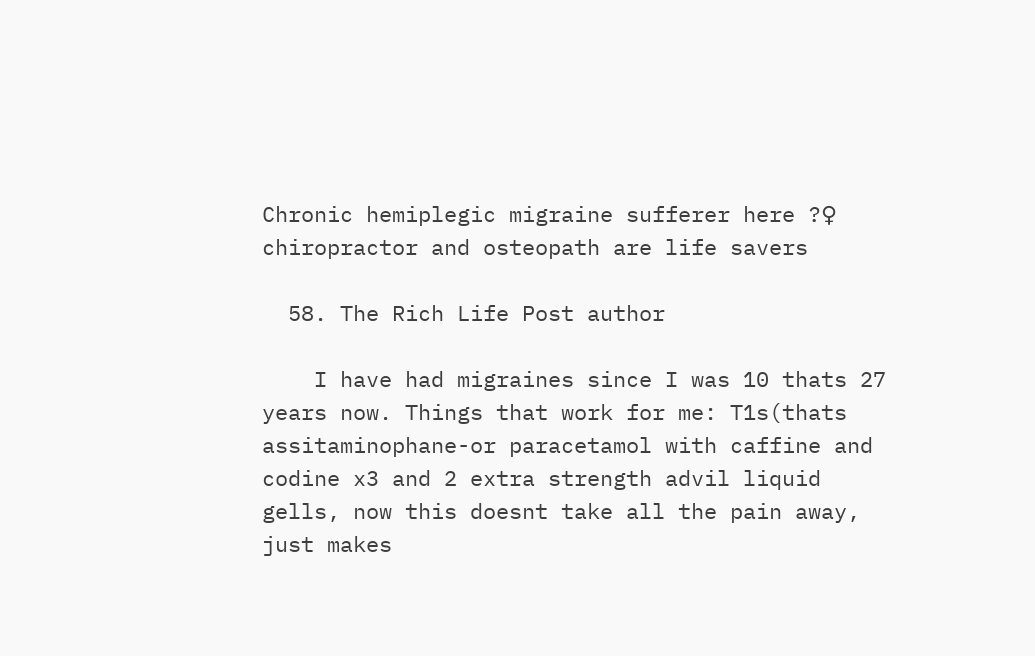Chronic hemiplegic migraine sufferer here ?♀ chiropractor and osteopath are life savers

  58. The Rich Life Post author

    I have had migraines since I was 10 thats 27 years now. Things that work for me: T1s(thats assitaminophane-or paracetamol with caffine and codine x3 and 2 extra strength advil liquid gells, now this doesnt take all the pain away, just makes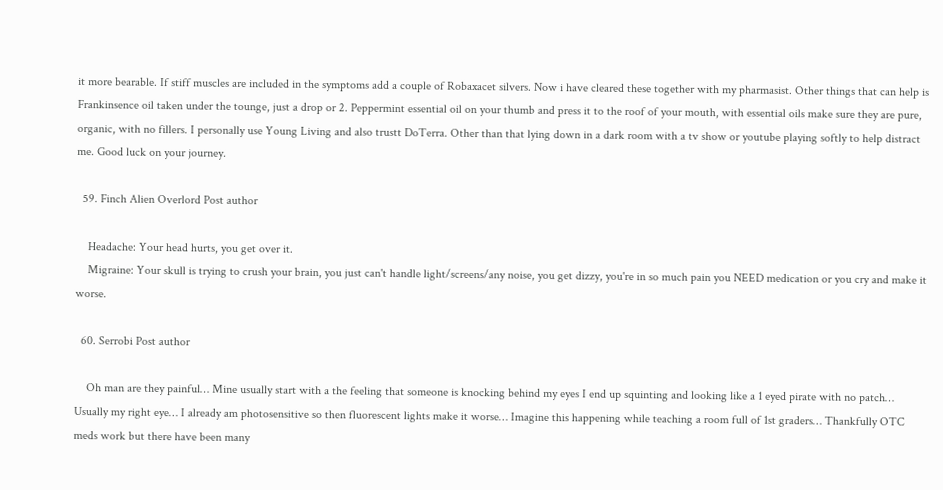it more bearable. If stiff muscles are included in the symptoms add a couple of Robaxacet silvers. Now i have cleared these together with my pharmasist. Other things that can help is Frankinsence oil taken under the tounge, just a drop or 2. Peppermint essential oil on your thumb and press it to the roof of your mouth, with essential oils make sure they are pure, organic, with no fillers. I personally use Young Living and also trustt DoTerra. Other than that lying down in a dark room with a tv show or youtube playing softly to help distract me. Good luck on your journey.

  59. Finch Alien Overlord Post author

    Headache: Your head hurts, you get over it.
    Migraine: Your skull is trying to crush your brain, you just can't handle light/screens/any noise, you get dizzy, you're in so much pain you NEED medication or you cry and make it worse.

  60. Serrobi Post author

    Oh man are they painful… Mine usually start with a the feeling that someone is knocking behind my eyes I end up squinting and looking like a 1 eyed pirate with no patch… Usually my right eye… I already am photosensitive so then fluorescent lights make it worse… Imagine this happening while teaching a room full of 1st graders… Thankfully OTC meds work but there have been many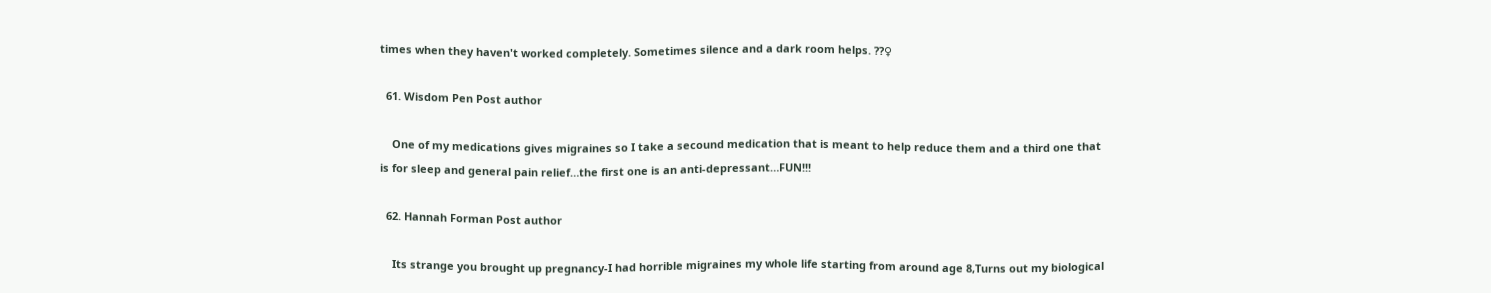times when they haven't worked completely. Sometimes silence and a dark room helps. ??♀

  61. Wisdom Pen Post author

    One of my medications gives migraines so I take a secound medication that is meant to help reduce them and a third one that is for sleep and general pain relief…the first one is an anti-depressant…FUN!!!

  62. Hannah Forman Post author

    Its strange you brought up pregnancy-I had horrible migraines my whole life starting from around age 8,Turns out my biological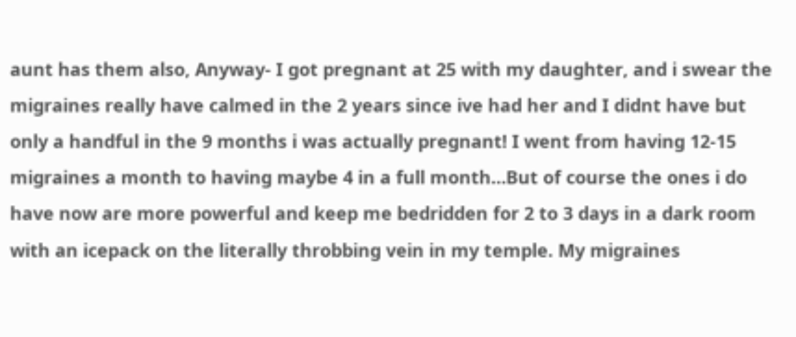aunt has them also, Anyway- I got pregnant at 25 with my daughter, and i swear the migraines really have calmed in the 2 years since ive had her and I didnt have but only a handful in the 9 months i was actually pregnant! I went from having 12-15 migraines a month to having maybe 4 in a full month…But of course the ones i do have now are more powerful and keep me bedridden for 2 to 3 days in a dark room with an icepack on the literally throbbing vein in my temple. My migraines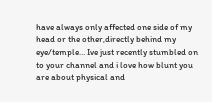have always only affected one side of my head or the other,directly behind my eye/temple… Ive just recently stumbled on to your channel and i love how blunt you are about physical and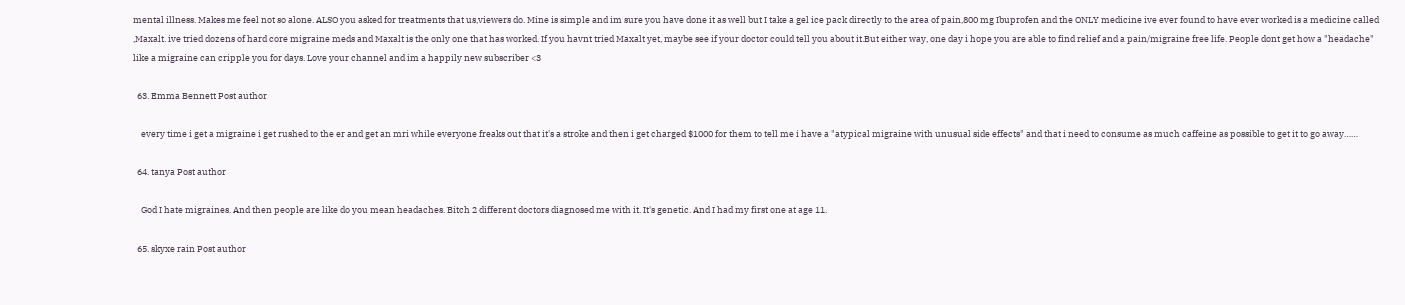mental illness. Makes me feel not so alone. ALSO you asked for treatments that us,viewers do. Mine is simple and im sure you have done it as well but I take a gel ice pack directly to the area of pain,800 mg Ibuprofen and the ONLY medicine ive ever found to have ever worked is a medicine called ,Maxalt. ive tried dozens of hard core migraine meds and Maxalt is the only one that has worked. If you havnt tried Maxalt yet, maybe see if your doctor could tell you about it.But either way, one day i hope you are able to find relief and a pain/migraine free life. People dont get how a "headache" like a migraine can cripple you for days. Love your channel and im a happily new subscriber <3

  63. Emma Bennett Post author

    every time i get a migraine i get rushed to the er and get an mri while everyone freaks out that it's a stroke and then i get charged $1000 for them to tell me i have a "atypical migraine with unusual side effects" and that i need to consume as much caffeine as possible to get it to go away……

  64. tanya Post author

    God I hate migraines. And then people are like do you mean headaches. Bitch 2 different doctors diagnosed me with it. It's genetic. And I had my first one at age 11.

  65. skyxe rain Post author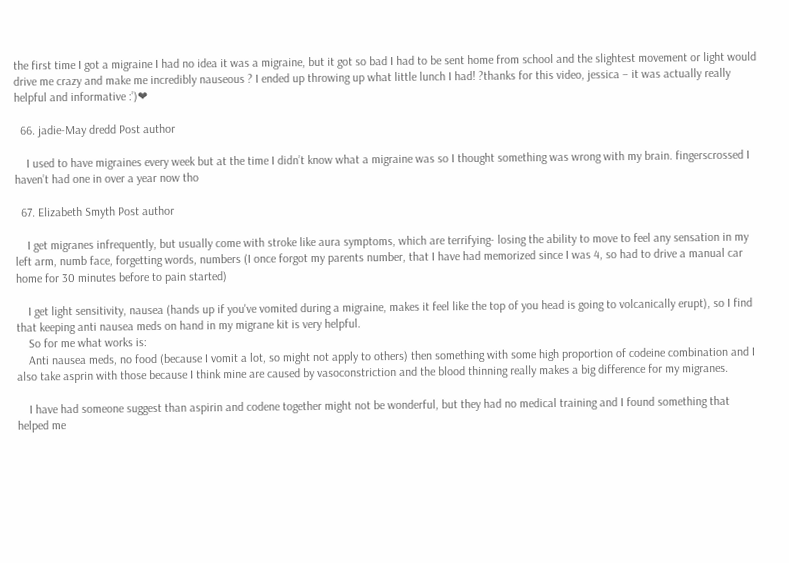the first time I got a migraine I had no idea it was a migraine, but it got so bad I had to be sent home from school and the slightest movement or light would drive me crazy and make me incredibly nauseous ? I ended up throwing up what little lunch I had! ?thanks for this video, jessica – it was actually really helpful and informative :’)❤

  66. jadie-May dredd Post author

    I used to have migraines every week but at the time I didn’t know what a migraine was so I thought something was wrong with my brain. fingerscrossed I haven’t had one in over a year now tho

  67. Elizabeth Smyth Post author

    I get migranes infrequently, but usually come with stroke like aura symptoms, which are terrifying- losing the ability to move to feel any sensation in my left arm, numb face, forgetting words, numbers (I once forgot my parents number, that I have had memorized since I was 4, so had to drive a manual car home for 30 minutes before to pain started)

    I get light sensitivity, nausea (hands up if you've vomited during a migraine, makes it feel like the top of you head is going to volcanically erupt), so I find that keeping anti nausea meds on hand in my migrane kit is very helpful.
    So for me what works is:
    Anti nausea meds, no food (because I vomit a lot, so might not apply to others) then something with some high proportion of codeine combination and I also take asprin with those because I think mine are caused by vasoconstriction and the blood thinning really makes a big difference for my migranes.

    I have had someone suggest than aspirin and codene together might not be wonderful, but they had no medical training and I found something that helped me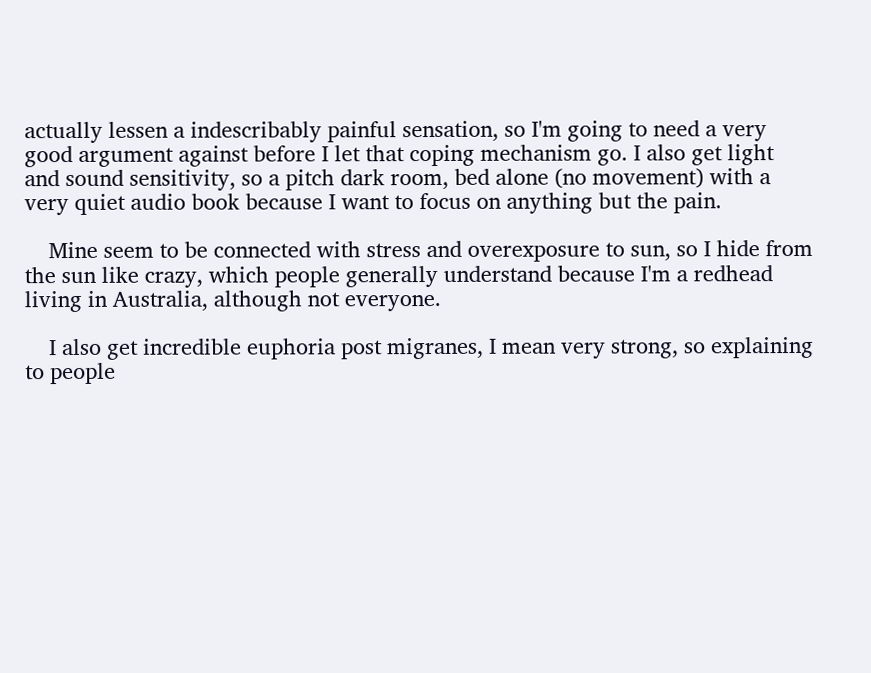actually lessen a indescribably painful sensation, so I'm going to need a very good argument against before I let that coping mechanism go. I also get light and sound sensitivity, so a pitch dark room, bed alone (no movement) with a very quiet audio book because I want to focus on anything but the pain.

    Mine seem to be connected with stress and overexposure to sun, so I hide from the sun like crazy, which people generally understand because I'm a redhead living in Australia, although not everyone.

    I also get incredible euphoria post migranes, I mean very strong, so explaining to people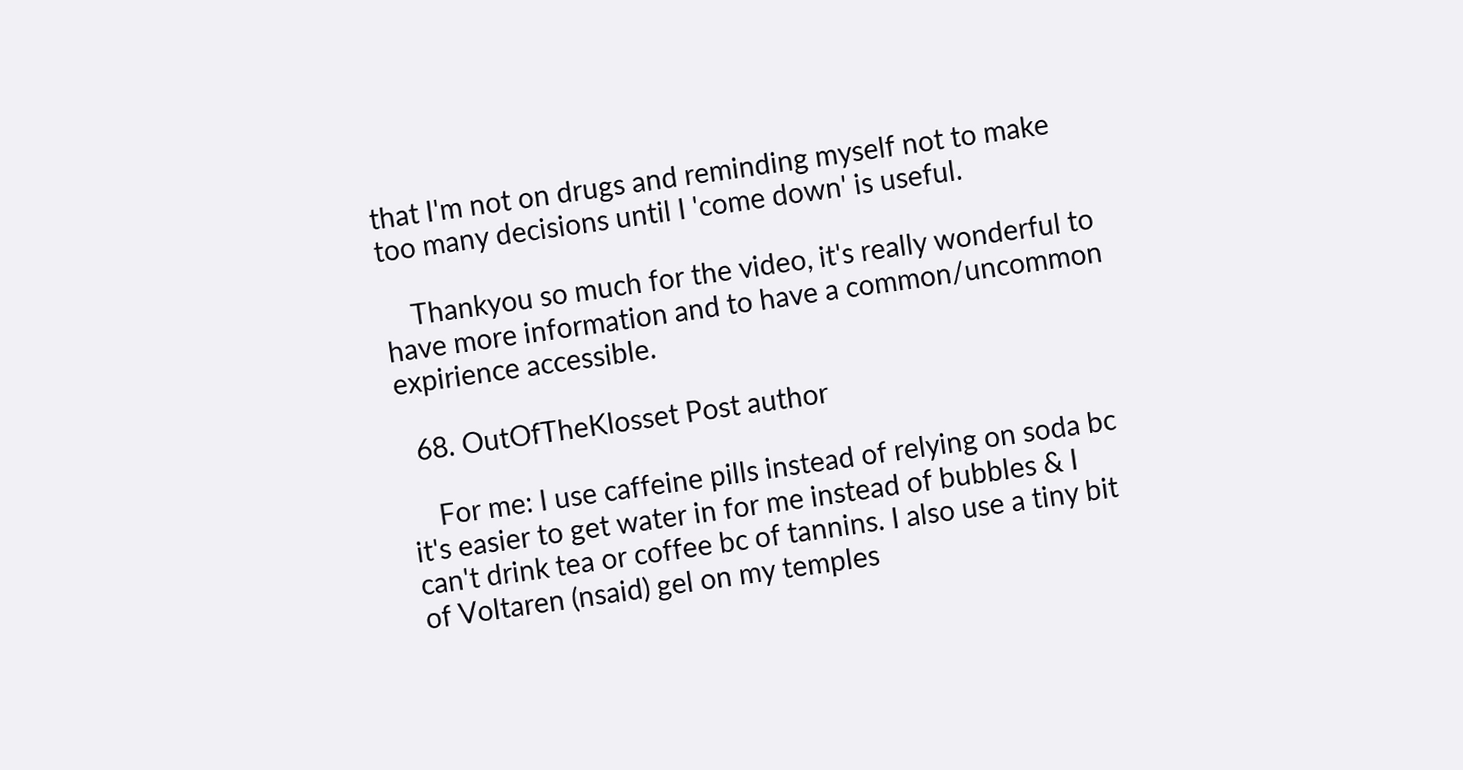that I'm not on drugs and reminding myself not to make too many decisions until I 'come down' is useful.

    Thankyou so much for the video, it's really wonderful to have more information and to have a common/uncommon expirience accessible.

  68. OutOfTheKlosset Post author

    For me: I use caffeine pills instead of relying on soda bc it's easier to get water in for me instead of bubbles & I can't drink tea or coffee bc of tannins. I also use a tiny bit of Voltaren (nsaid) gel on my temples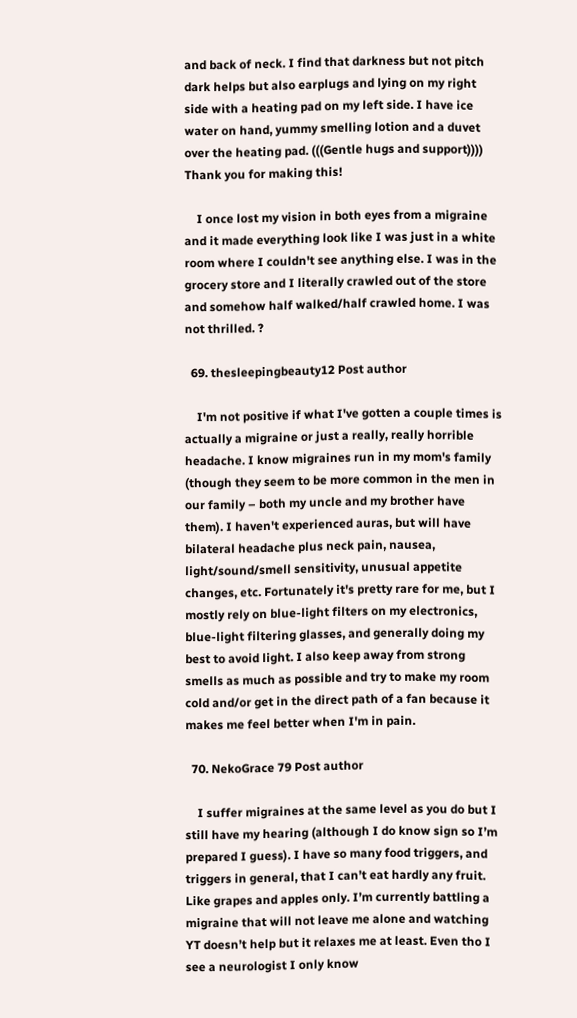and back of neck. I find that darkness but not pitch dark helps but also earplugs and lying on my right side with a heating pad on my left side. I have ice water on hand, yummy smelling lotion and a duvet over the heating pad. (((Gentle hugs and support)))) Thank you for making this!

    I once lost my vision in both eyes from a migraine and it made everything look like I was just in a white room where I couldn't see anything else. I was in the grocery store and I literally crawled out of the store and somehow half walked/half crawled home. I was not thrilled. ?

  69. thesleepingbeauty12 Post author

    I'm not positive if what I've gotten a couple times is actually a migraine or just a really, really horrible headache. I know migraines run in my mom's family (though they seem to be more common in the men in our family – both my uncle and my brother have them). I haven't experienced auras, but will have bilateral headache plus neck pain, nausea, light/sound/smell sensitivity, unusual appetite changes, etc. Fortunately it's pretty rare for me, but I mostly rely on blue-light filters on my electronics, blue-light filtering glasses, and generally doing my best to avoid light. I also keep away from strong smells as much as possible and try to make my room cold and/or get in the direct path of a fan because it makes me feel better when I'm in pain.

  70. NekoGrace 79 Post author

    I suffer migraines at the same level as you do but I still have my hearing (although I do know sign so I’m prepared I guess). I have so many food triggers, and triggers in general, that I can’t eat hardly any fruit. Like grapes and apples only. I’m currently battling a migraine that will not leave me alone and watching YT doesn’t help but it relaxes me at least. Even tho I see a neurologist I only know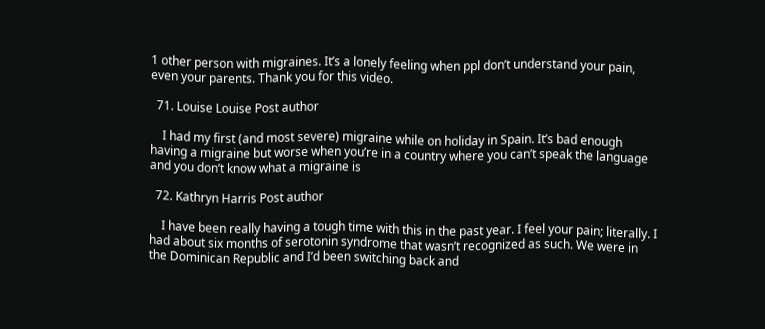1 other person with migraines. It’s a lonely feeling when ppl don’t understand your pain, even your parents. Thank you for this video.

  71. Louise Louise Post author

    I had my first (and most severe) migraine while on holiday in Spain. It’s bad enough having a migraine but worse when you’re in a country where you can’t speak the language and you don’t know what a migraine is

  72. Kathryn Harris Post author

    I have been really having a tough time with this in the past year. I feel your pain; literally. I had about six months of serotonin syndrome that wasn’t recognized as such. We were in the Dominican Republic and I’d been switching back and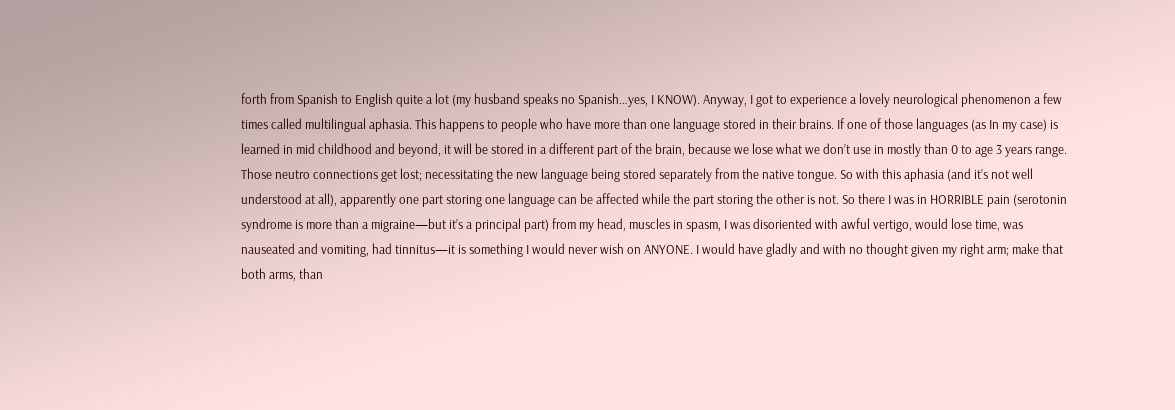forth from Spanish to English quite a lot (my husband speaks no Spanish…yes, I KNOW). Anyway, I got to experience a lovely neurological phenomenon a few times called multilingual aphasia. This happens to people who have more than one language stored in their brains. If one of those languages (as In my case) is learned in mid childhood and beyond, it will be stored in a different part of the brain, because we lose what we don’t use in mostly than 0 to age 3 years range. Those neutro connections get lost; necessitating the new language being stored separately from the native tongue. So with this aphasia (and it’s not well understood at all), apparently one part storing one language can be affected while the part storing the other is not. So there I was in HORRIBLE pain (serotonin syndrome is more than a migraine—but it’s a principal part) from my head, muscles in spasm, I was disoriented with awful vertigo, would lose time, was nauseated and vomiting, had tinnitus—it is something I would never wish on ANYONE. I would have gladly and with no thought given my right arm; make that both arms, than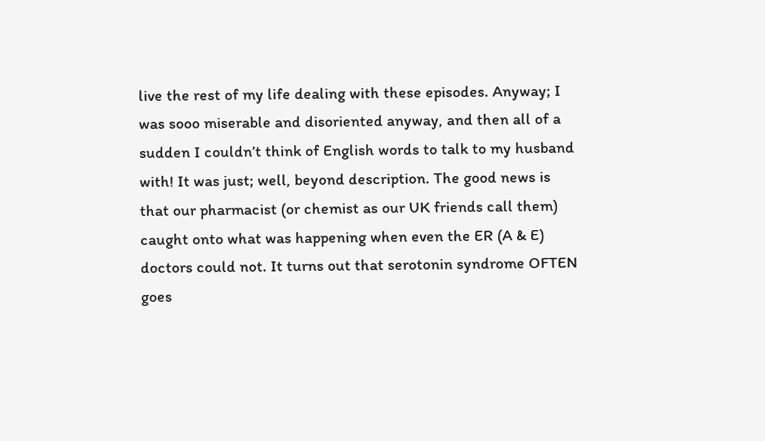live the rest of my life dealing with these episodes. Anyway; I was sooo miserable and disoriented anyway, and then all of a sudden I couldn’t think of English words to talk to my husband with! It was just; well, beyond description. The good news is that our pharmacist (or chemist as our UK friends call them) caught onto what was happening when even the ER (A & E) doctors could not. It turns out that serotonin syndrome OFTEN goes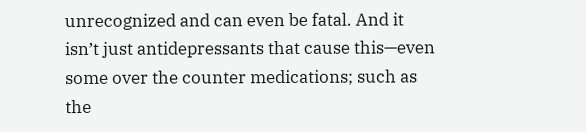unrecognized and can even be fatal. And it isn’t just antidepressants that cause this—even some over the counter medications; such as the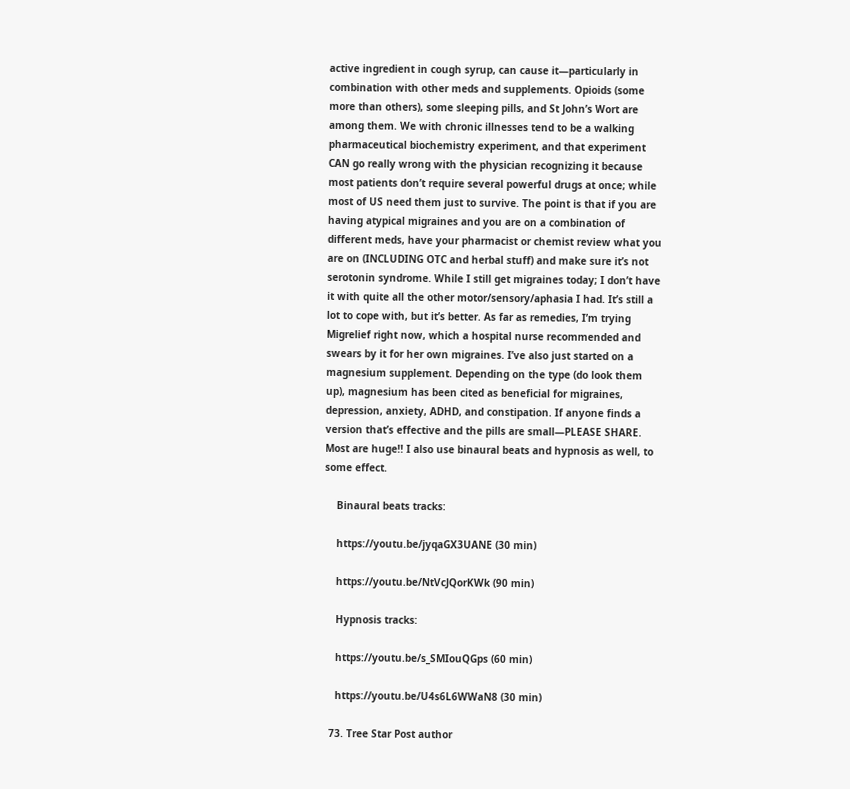active ingredient in cough syrup, can cause it—particularly in combination with other meds and supplements. Opioids (some more than others), some sleeping pills, and St John’s Wort are among them. We with chronic illnesses tend to be a walking pharmaceutical biochemistry experiment, and that experiment CAN go really wrong with the physician recognizing it because most patients don’t require several powerful drugs at once; while most of US need them just to survive. The point is that if you are having atypical migraines and you are on a combination of different meds, have your pharmacist or chemist review what you are on (INCLUDING OTC and herbal stuff) and make sure it’s not serotonin syndrome. While I still get migraines today; I don’t have it with quite all the other motor/sensory/aphasia I had. It’s still a lot to cope with, but it’s better. As far as remedies, I’m trying Migrelief right now, which a hospital nurse recommended and swears by it for her own migraines. I’ve also just started on a magnesium supplement. Depending on the type (do look them up), magnesium has been cited as beneficial for migraines, depression, anxiety, ADHD, and constipation. If anyone finds a version that’s effective and the pills are small—PLEASE SHARE. Most are huge!! I also use binaural beats and hypnosis as well, to some effect.

    Binaural beats tracks:

    https://youtu.be/jyqaGX3UANE (30 min)

    https://youtu.be/NtVcJQorKWk (90 min)

    Hypnosis tracks:

    https://youtu.be/s_SMIouQGps (60 min)

    https://youtu.be/U4s6L6WWaN8 (30 min)

  73. Tree Star Post author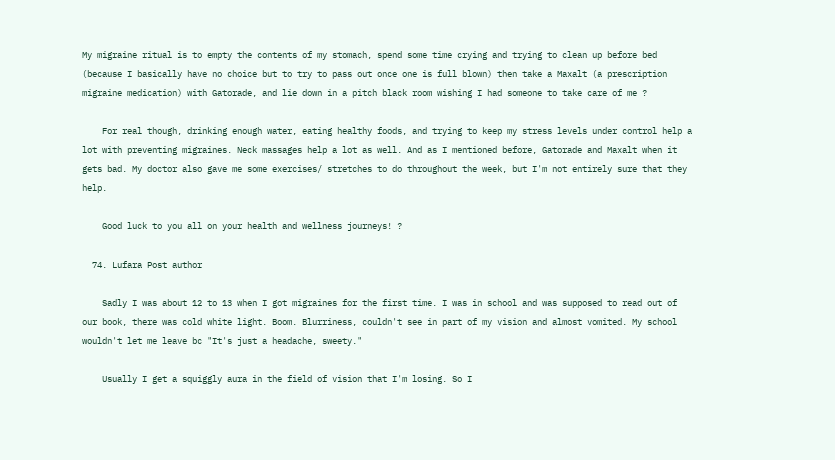My migraine ritual is to empty the contents of my stomach, spend some time crying and trying to clean up before bed (because I basically have no choice but to try to pass out once one is full blown) then take a Maxalt (a prescription migraine medication) with Gatorade, and lie down in a pitch black room wishing I had someone to take care of me ?

    For real though, drinking enough water, eating healthy foods, and trying to keep my stress levels under control help a lot with preventing migraines. Neck massages help a lot as well. And as I mentioned before, Gatorade and Maxalt when it gets bad. My doctor also gave me some exercises/ stretches to do throughout the week, but I'm not entirely sure that they help.

    Good luck to you all on your health and wellness journeys! ?

  74. Lufara Post author

    Sadly I was about 12 to 13 when I got migraines for the first time. I was in school and was supposed to read out of our book, there was cold white light. Boom. Blurriness, couldn't see in part of my vision and almost vomited. My school wouldn't let me leave bc "It's just a headache, sweety."

    Usually I get a squiggly aura in the field of vision that I'm losing. So I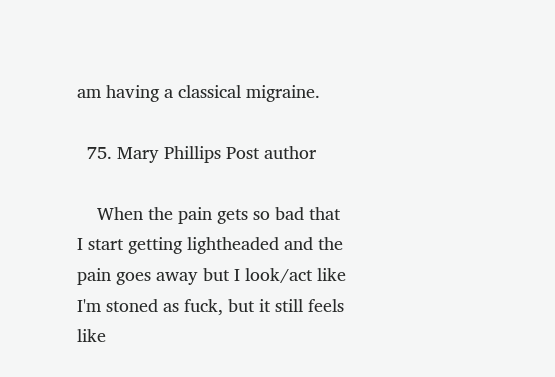am having a classical migraine.

  75. Mary Phillips Post author

    When the pain gets so bad that I start getting lightheaded and the pain goes away but I look/act like I'm stoned as fuck, but it still feels like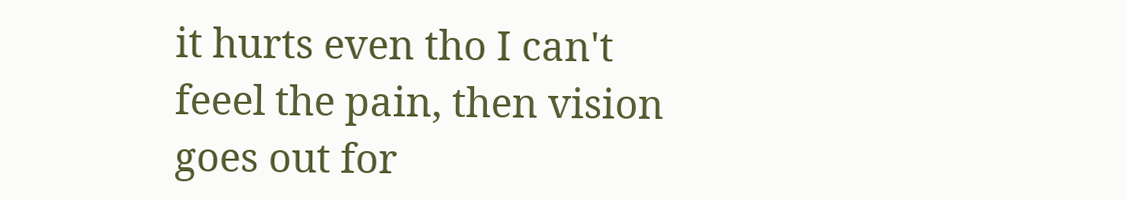it hurts even tho I can't feeel the pain, then vision goes out for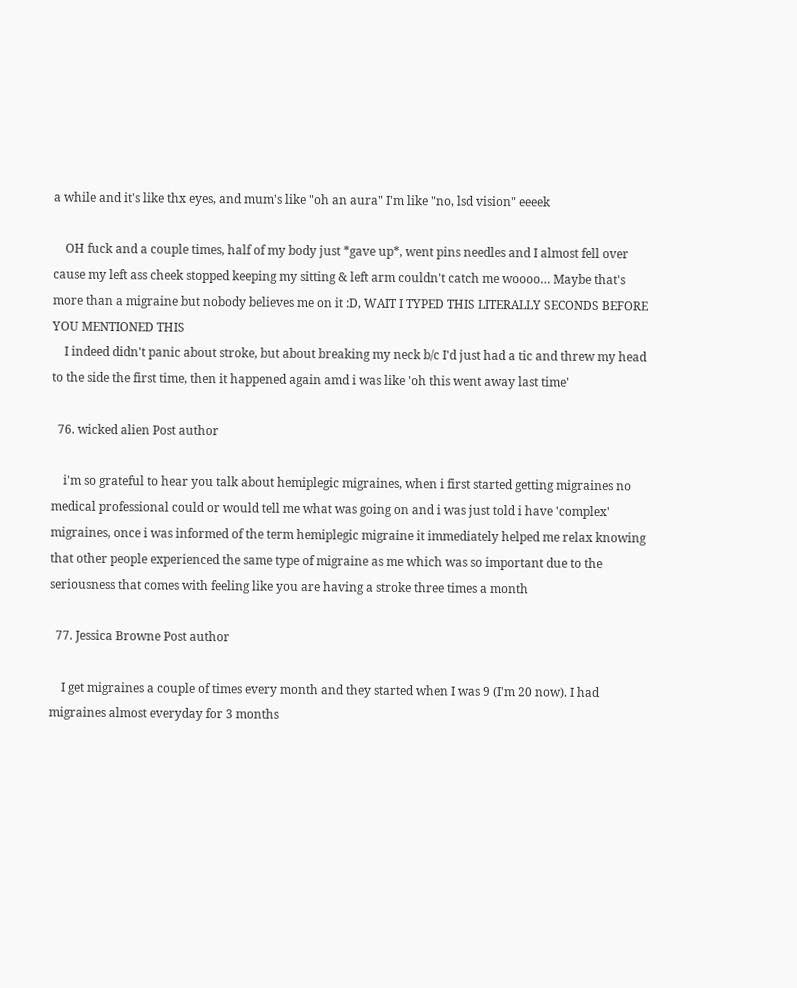a while and it's like thx eyes, and mum's like "oh an aura" I'm like "no, lsd vision" eeeek

    OH fuck and a couple times, half of my body just *gave up*, went pins needles and I almost fell over cause my left ass cheek stopped keeping my sitting & left arm couldn't catch me woooo… Maybe that's more than a migraine but nobody believes me on it :D, WAIT I TYPED THIS LITERALLY SECONDS BEFORE YOU MENTIONED THIS
    I indeed didn't panic about stroke, but about breaking my neck b/c I'd just had a tic and threw my head to the side the first time, then it happened again amd i was like 'oh this went away last time'

  76. wicked alien Post author

    i'm so grateful to hear you talk about hemiplegic migraines, when i first started getting migraines no medical professional could or would tell me what was going on and i was just told i have 'complex' migraines, once i was informed of the term hemiplegic migraine it immediately helped me relax knowing that other people experienced the same type of migraine as me which was so important due to the seriousness that comes with feeling like you are having a stroke three times a month

  77. Jessica Browne Post author

    I get migraines a couple of times every month and they started when I was 9 (I'm 20 now). I had migraines almost everyday for 3 months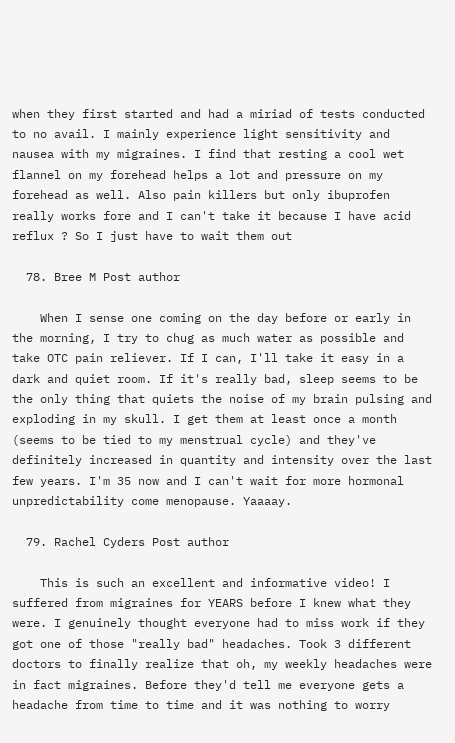when they first started and had a miriad of tests conducted to no avail. I mainly experience light sensitivity and nausea with my migraines. I find that resting a cool wet flannel on my forehead helps a lot and pressure on my forehead as well. Also pain killers but only ibuprofen really works fore and I can't take it because I have acid reflux ? So I just have to wait them out

  78. Bree M Post author

    When I sense one coming on the day before or early in the morning, I try to chug as much water as possible and take OTC pain reliever. If I can, I'll take it easy in a dark and quiet room. If it's really bad, sleep seems to be the only thing that quiets the noise of my brain pulsing and exploding in my skull. I get them at least once a month (seems to be tied to my menstrual cycle) and they've definitely increased in quantity and intensity over the last few years. I'm 35 now and I can't wait for more hormonal unpredictability come menopause. Yaaaay.

  79. Rachel Cyders Post author

    This is such an excellent and informative video! I suffered from migraines for YEARS before I knew what they were. I genuinely thought everyone had to miss work if they got one of those "really bad" headaches. Took 3 different doctors to finally realize that oh, my weekly headaches were in fact migraines. Before they'd tell me everyone gets a headache from time to time and it was nothing to worry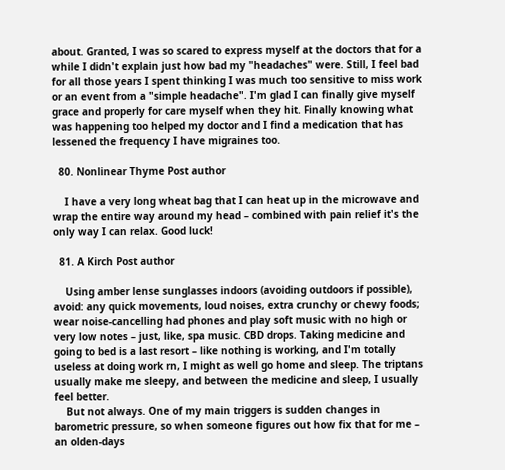about. Granted, I was so scared to express myself at the doctors that for a while I didn't explain just how bad my "headaches" were. Still, I feel bad for all those years I spent thinking I was much too sensitive to miss work or an event from a "simple headache". I'm glad I can finally give myself grace and properly for care myself when they hit. Finally knowing what was happening too helped my doctor and I find a medication that has lessened the frequency I have migraines too.

  80. Nonlinear Thyme Post author

    I have a very long wheat bag that I can heat up in the microwave and wrap the entire way around my head – combined with pain relief it's the only way I can relax. Good luck!

  81. A Kirch Post author

    Using amber lense sunglasses indoors (avoiding outdoors if possible), avoid: any quick movements, loud noises, extra crunchy or chewy foods; wear noise-cancelling had phones and play soft music with no high or very low notes – just, like, spa music. CBD drops. Taking medicine and going to bed is a last resort – like nothing is working, and I'm totally useless at doing work rn, I might as well go home and sleep. The triptans usually make me sleepy, and between the medicine and sleep, I usually feel better.
    But not always. One of my main triggers is sudden changes in barometric pressure, so when someone figures out how fix that for me – an olden-days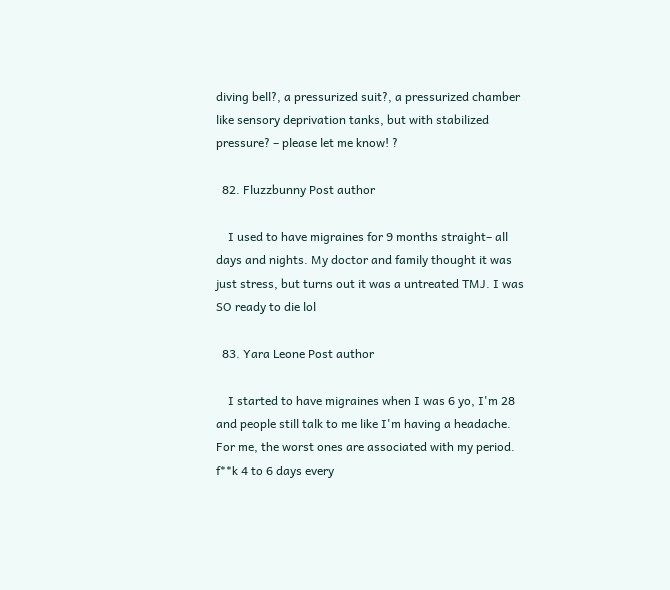diving bell?, a pressurized suit?, a pressurized chamber like sensory deprivation tanks, but with stabilized pressure? – please let me know! ?

  82. Fluzzbunny Post author

    I used to have migraines for 9 months straight– all days and nights. My doctor and family thought it was just stress, but turns out it was a untreated TMJ. I was SO ready to die lol

  83. Yara Leone Post author

    I started to have migraines when I was 6 yo, I'm 28 and people still talk to me like I'm having a headache. For me, the worst ones are associated with my period. f**k 4 to 6 days every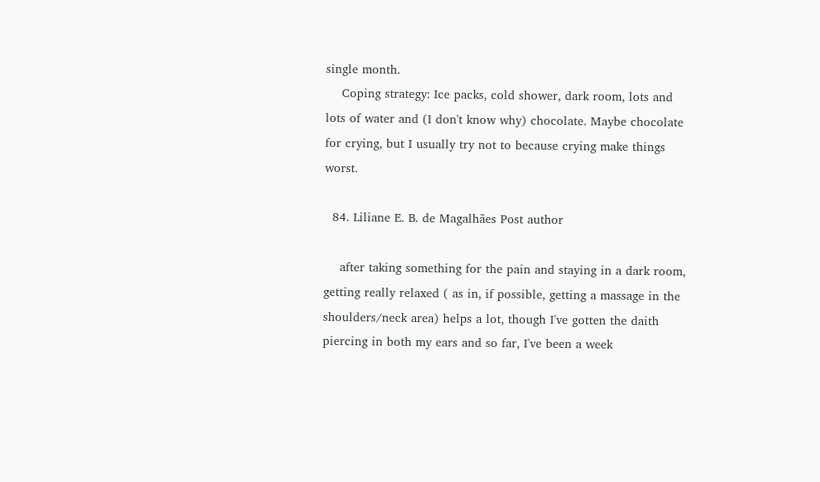single month.
    Coping strategy: Ice packs, cold shower, dark room, lots and lots of water and (I don't know why) chocolate. Maybe chocolate for crying, but I usually try not to because crying make things worst.

  84. Liliane E. B. de Magalhães Post author

    after taking something for the pain and staying in a dark room, getting really relaxed ( as in, if possible, getting a massage in the shoulders/neck area) helps a lot, though I've gotten the daith piercing in both my ears and so far, I've been a week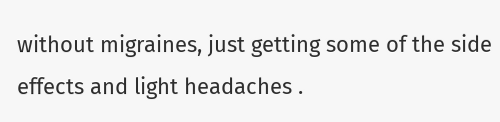without migraines, just getting some of the side effects and light headaches .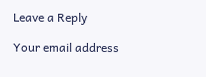Leave a Reply

Your email address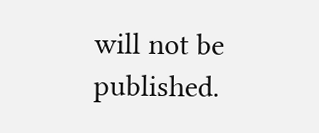will not be published.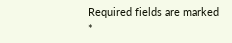Required fields are marked *